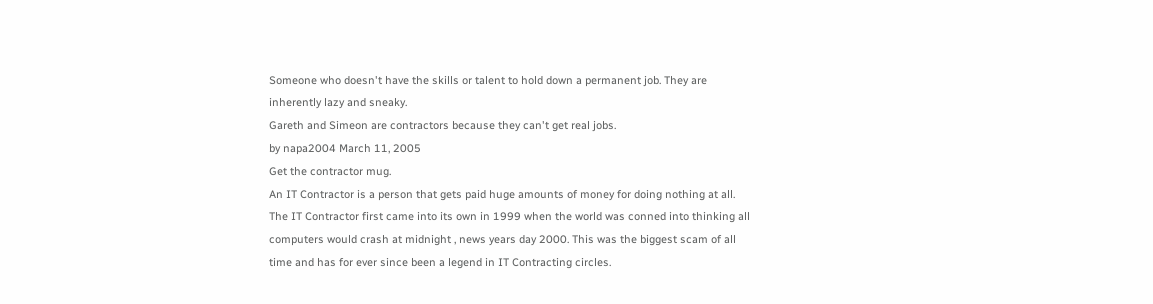Someone who doesn't have the skills or talent to hold down a permanent job. They are inherently lazy and sneaky.
Gareth and Simeon are contractors because they can't get real jobs.
by napa2004 March 11, 2005
Get the contractor mug.
An IT Contractor is a person that gets paid huge amounts of money for doing nothing at all. The IT Contractor first came into its own in 1999 when the world was conned into thinking all computers would crash at midnight , news years day 2000. This was the biggest scam of all time and has for ever since been a legend in IT Contracting circles.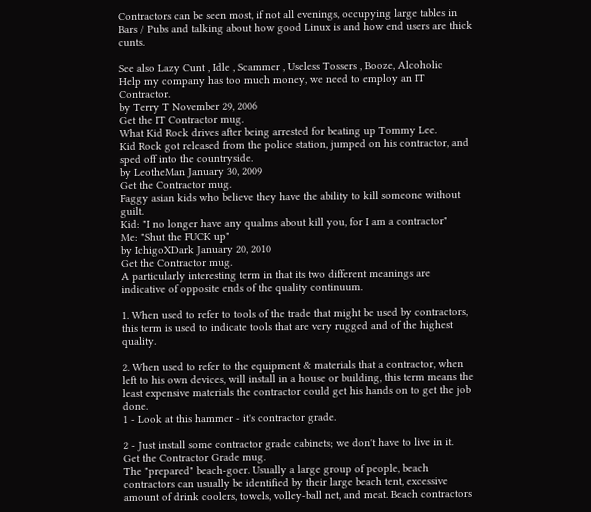Contractors can be seen most, if not all evenings, occupying large tables in Bars / Pubs and talking about how good Linux is and how end users are thick cunts.

See also Lazy Cunt , Idle , Scammer , Useless Tossers , Booze, Alcoholic
Help my company has too much money, we need to employ an IT Contractor.
by Terry T November 29, 2006
Get the IT Contractor mug.
What Kid Rock drives after being arrested for beating up Tommy Lee.
Kid Rock got released from the police station, jumped on his contractor, and sped off into the countryside.
by LeotheMan January 30, 2009
Get the Contractor mug.
Faggy asian kids who believe they have the ability to kill someone without guilt.
Kid: "I no longer have any qualms about kill you, for I am a contractor"
Me: "Shut the FUCK up"
by IchigoXDark January 20, 2010
Get the Contractor mug.
A particularly interesting term in that its two different meanings are indicative of opposite ends of the quality continuum.

1. When used to refer to tools of the trade that might be used by contractors, this term is used to indicate tools that are very rugged and of the highest quality.

2. When used to refer to the equipment & materials that a contractor, when left to his own devices, will install in a house or building, this term means the least expensive materials the contractor could get his hands on to get the job done.
1 - Look at this hammer - it's contractor grade.

2 - Just install some contractor grade cabinets; we don't have to live in it.
Get the Contractor Grade mug.
The "prepared" beach-goer. Usually a large group of people, beach contractors can usually be identified by their large beach tent, excessive amount of drink coolers, towels, volley-ball net, and meat. Beach contractors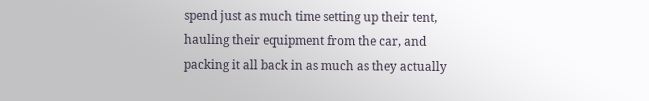spend just as much time setting up their tent, hauling their equipment from the car, and packing it all back in as much as they actually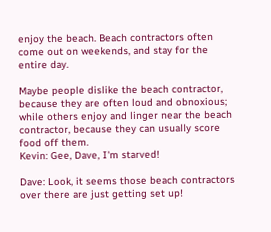enjoy the beach. Beach contractors often come out on weekends, and stay for the entire day.

Maybe people dislike the beach contractor, because they are often loud and obnoxious; while others enjoy and linger near the beach contractor, because they can usually score food off them.
Kevin: Gee, Dave, I'm starved!

Dave: Look, it seems those beach contractors over there are just getting set up!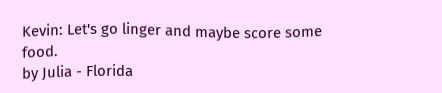Kevin: Let's go linger and maybe score some food.
by Julia - Florida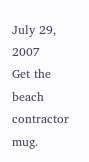July 29, 2007
Get the beach contractor mug.